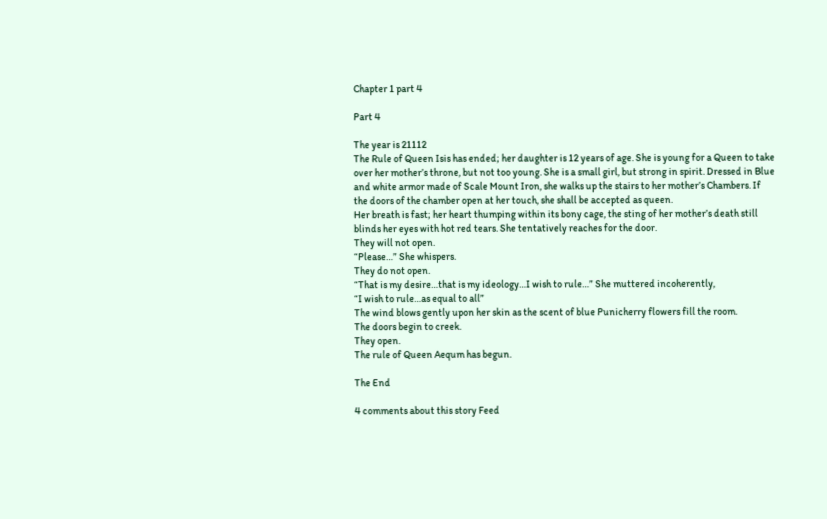Chapter 1 part 4

Part 4

The year is 21112
The Rule of Queen Isis has ended; her daughter is 12 years of age. She is young for a Queen to take over her mother’s throne, but not too young. She is a small girl, but strong in spirit. Dressed in Blue and white armor made of Scale Mount Iron, she walks up the stairs to her mother’s Chambers. If the doors of the chamber open at her touch, she shall be accepted as queen.
Her breath is fast; her heart thumping within its bony cage, the sting of her mother’s death still blinds her eyes with hot red tears. She tentatively reaches for the door.
They will not open.
“Please…” She whispers.
They do not open.
“That is my desire…that is my ideology…I wish to rule…” She muttered incoherently,
“I wish to rule…as equal to all”
The wind blows gently upon her skin as the scent of blue Punicherry flowers fill the room.
The doors begin to creek.
They open.
The rule of Queen Aequm has begun.

The End

4 comments about this story Feed